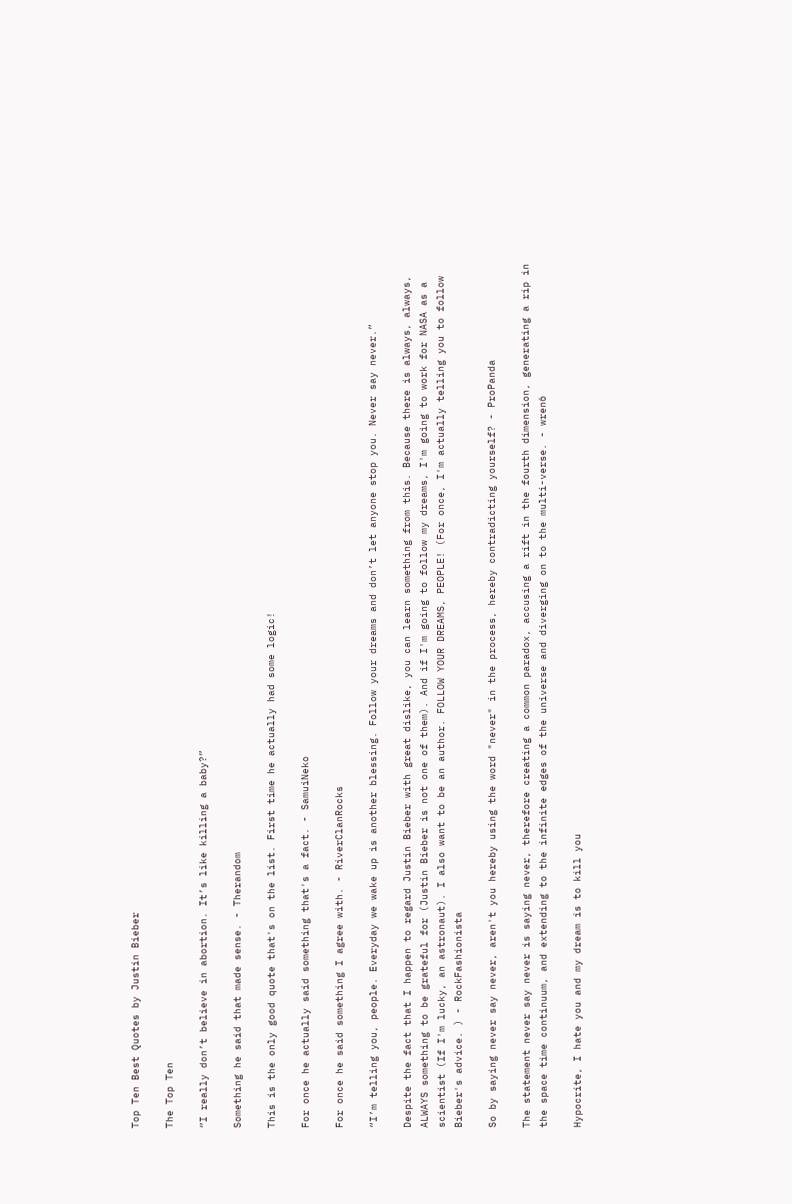Top Ten Best Quotes by Justin Bieber

The Top Ten

“I really don’t believe in abortion. It’s like killing a baby?”

Something he said that made sense. - Therandom

This is the only good quote that's on the list. First time he actually had some logic!

For once he actually said something that's a fact. - SamuiNeko

For once he said something I agree with. - RiverClanRocks

“I’m telling you, people. Everyday we wake up is another blessing. Follow your dreams and don’t let anyone stop you. Never say never.”

Despite the fact that I happen to regard Justin Bieber with great dislike, you can learn something from this. Because there is always, always, ALWAYS something to be grateful for (Justin Bieber is not one of them). And if I'm going to follow my dreams, I'm going to work for NASA as a scientist (If I'm lucky, an astronaut). I also want to be an author. FOLLOW YOUR DREAMS, PEOPLE! (For once, I'm actually telling you to follow Bieber's advice. ) - RockFashionista

So by saying never say never, aren't you hereby using the word "never" in the process, hereby contradicting yourself? - ProPanda

The statement never say never is saying never, therefore creating a common paradox, accusing a rift in the fourth dimension, generating a rip in the space time continuum, and extending to the infinite edges of the universe and diverging on to the multi-verse. - wren6

Hypocrite, I hate you and my dream is to kill you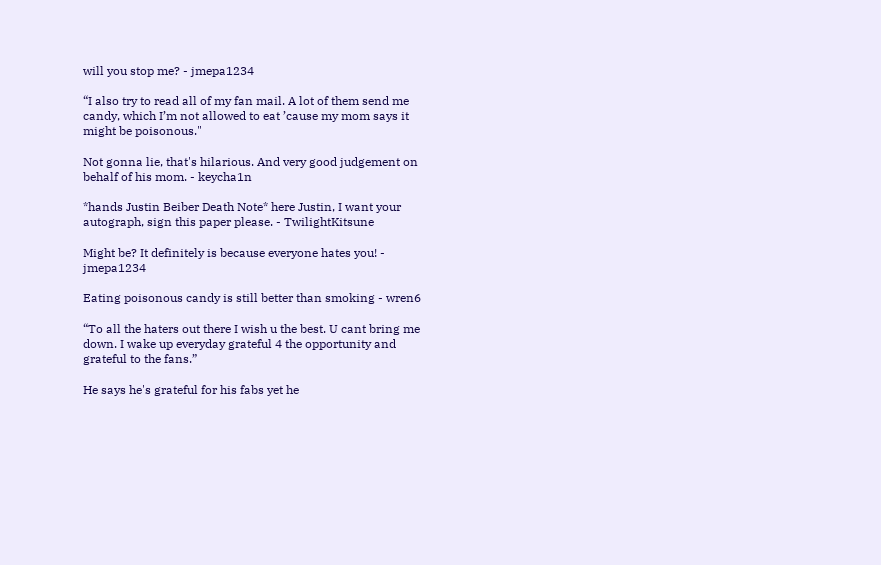will you stop me? - jmepa1234

“I also try to read all of my fan mail. A lot of them send me candy, which I’m not allowed to eat ’cause my mom says it might be poisonous."

Not gonna lie, that's hilarious. And very good judgement on behalf of his mom. - keycha1n

*hands Justin Beiber Death Note* here Justin, I want your autograph, sign this paper please. - TwilightKitsune

Might be? It definitely is because everyone hates you! - jmepa1234

Eating poisonous candy is still better than smoking - wren6

“To all the haters out there I wish u the best. U cant bring me down. I wake up everyday grateful 4 the opportunity and grateful to the fans.”

He says he's grateful for his fabs yet he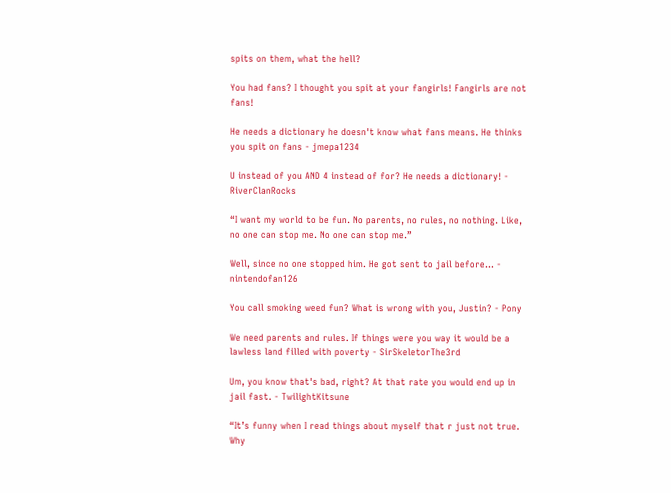spits on them, what the hell?

You had fans? I thought you spit at your fangirls! Fangirls are not fans!

He needs a dictionary he doesn't know what fans means. He thinks you spit on fans - jmepa1234

U instead of you AND 4 instead of for? He needs a dictionary! - RiverClanRocks

“I want my world to be fun. No parents, no rules, no nothing. Like, no one can stop me. No one can stop me.”

Well, since no one stopped him. He got sent to jail before... - nintendofan126

You call smoking weed fun? What is wrong with you, Justin? - Pony

We need parents and rules. If things were you way it would be a lawless land filled with poverty - SirSkeletorThe3rd

Um, you know that's bad, right? At that rate you would end up in jail fast. - TwilightKitsune

“It’s funny when I read things about myself that r just not true. Why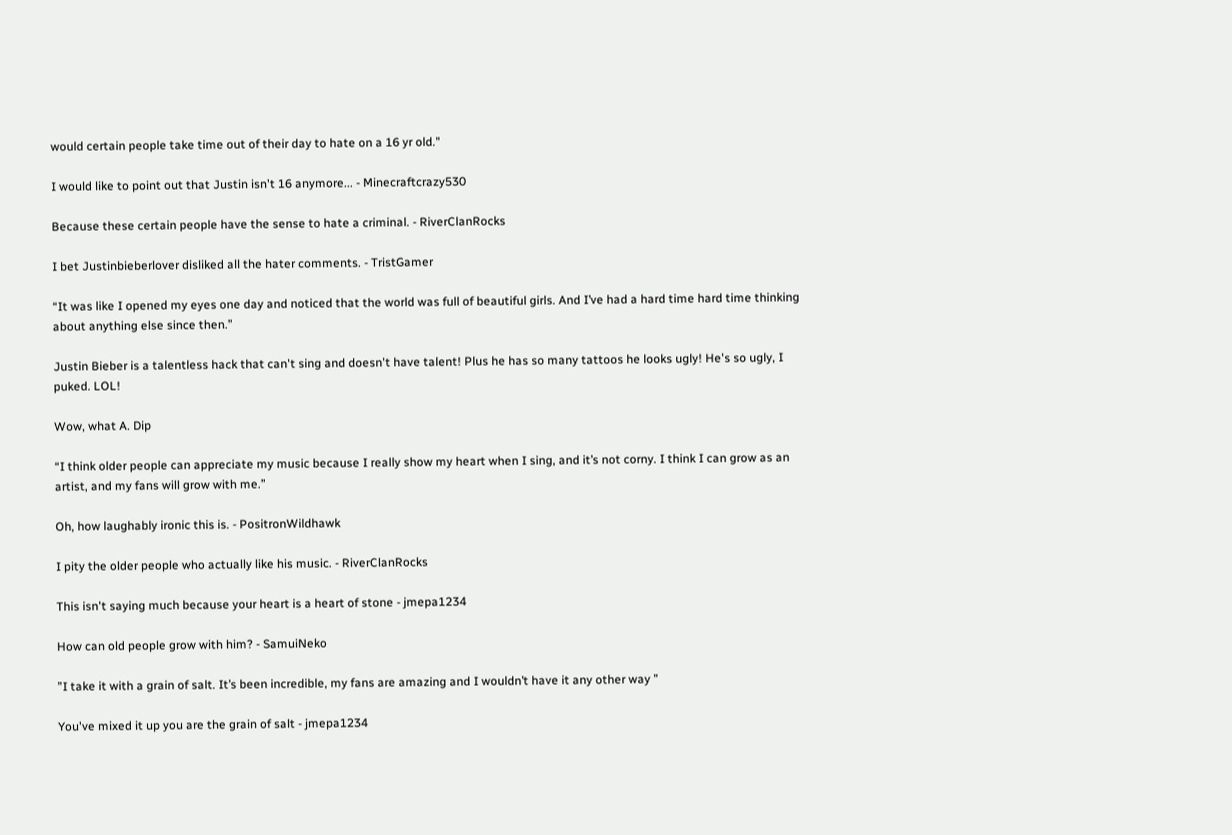would certain people take time out of their day to hate on a 16 yr old."

I would like to point out that Justin isn't 16 anymore... - Minecraftcrazy530

Because these certain people have the sense to hate a criminal. - RiverClanRocks

I bet Justinbieberlover disliked all the hater comments. - TristGamer

“It was like I opened my eyes one day and noticed that the world was full of beautiful girls. And I’ve had a hard time hard time thinking about anything else since then.”

Justin Bieber is a talentless hack that can't sing and doesn't have talent! Plus he has so many tattoos he looks ugly! He's so ugly, I puked. LOL!

Wow, what A. Dip

“I think older people can appreciate my music because I really show my heart when I sing, and it’s not corny. I think I can grow as an artist, and my fans will grow with me.”

Oh, how laughably ironic this is. - PositronWildhawk

I pity the older people who actually like his music. - RiverClanRocks

This isn't saying much because your heart is a heart of stone - jmepa1234

How can old people grow with him? - SamuiNeko

”I take it with a grain of salt. It’s been incredible, my fans are amazing and I wouldn’t have it any other way ”

You've mixed it up you are the grain of salt - jmepa1234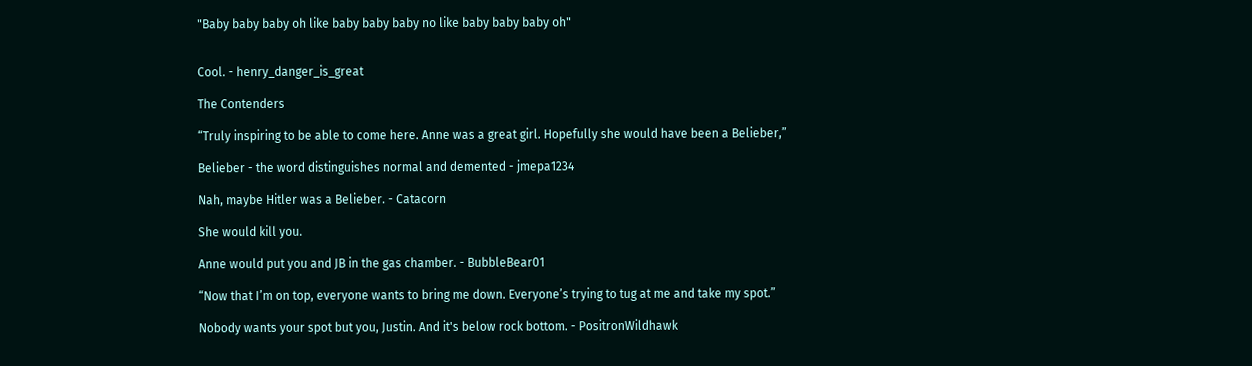"Baby baby baby oh like baby baby baby no like baby baby baby oh"


Cool. - henry_danger_is_great

The Contenders

“Truly inspiring to be able to come here. Anne was a great girl. Hopefully she would have been a Belieber,”

Belieber - the word distinguishes normal and demented - jmepa1234

Nah, maybe Hitler was a Belieber. - Catacorn

She would kill you.

Anne would put you and JB in the gas chamber. - BubbleBear01

“Now that I’m on top, everyone wants to bring me down. Everyone’s trying to tug at me and take my spot.”

Nobody wants your spot but you, Justin. And it's below rock bottom. - PositronWildhawk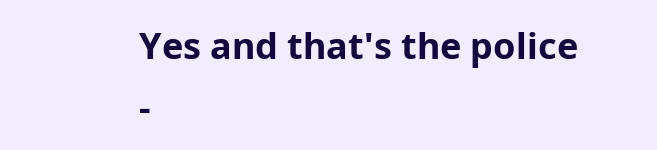Yes and that's the police -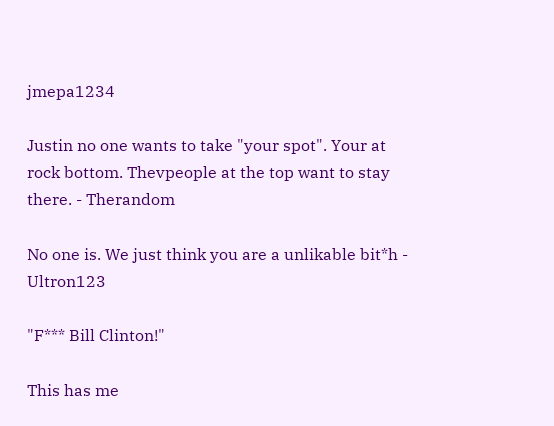jmepa1234

Justin no one wants to take "your spot". Your at rock bottom. Thevpeople at the top want to stay there. - Therandom

No one is. We just think you are a unlikable bit*h - Ultron123

"F*** Bill Clinton!"

This has me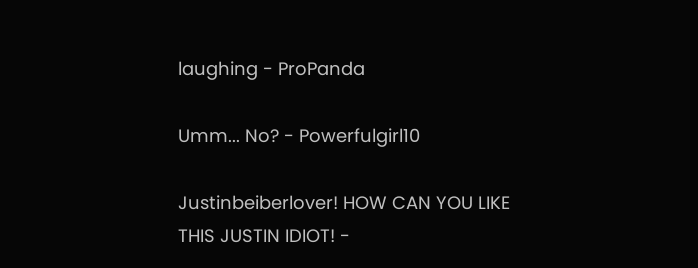laughing - ProPanda

Umm... No? - Powerfulgirl10

Justinbeiberlover! HOW CAN YOU LIKE THIS JUSTIN IDIOT! -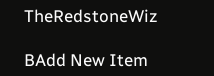TheRedstoneWiz

BAdd New Item